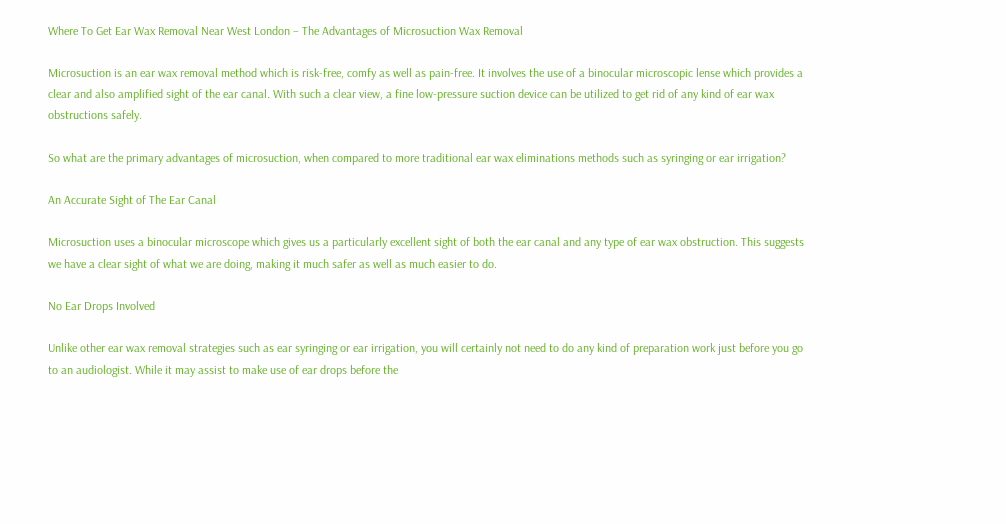Where To Get Ear Wax Removal Near West London – The Advantages of Microsuction Wax Removal

Microsuction is an ear wax removal method which is risk-free, comfy as well as pain-free. It involves the use of a binocular microscopic lense which provides a clear and also amplified sight of the ear canal. With such a clear view, a fine low-pressure suction device can be utilized to get rid of any kind of ear wax obstructions safely.

So what are the primary advantages of microsuction, when compared to more traditional ear wax eliminations methods such as syringing or ear irrigation?

An Accurate Sight of The Ear Canal

Microsuction uses a binocular microscope which gives us a particularly excellent sight of both the ear canal and any type of ear wax obstruction. This suggests we have a clear sight of what we are doing, making it much safer as well as much easier to do.

No Ear Drops Involved

Unlike other ear wax removal strategies such as ear syringing or ear irrigation, you will certainly not need to do any kind of preparation work just before you go to an audiologist. While it may assist to make use of ear drops before the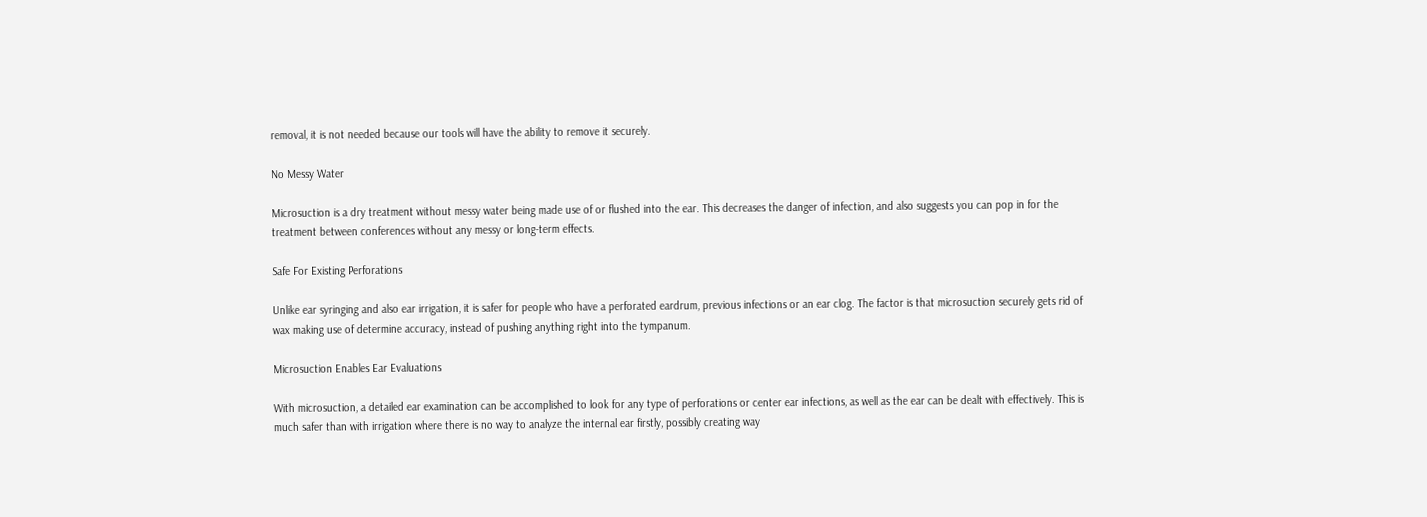removal, it is not needed because our tools will have the ability to remove it securely.

No Messy Water

Microsuction is a dry treatment without messy water being made use of or flushed into the ear. This decreases the danger of infection, and also suggests you can pop in for the treatment between conferences without any messy or long-term effects.

Safe For Existing Perforations

Unlike ear syringing and also ear irrigation, it is safer for people who have a perforated eardrum, previous infections or an ear clog. The factor is that microsuction securely gets rid of wax making use of determine accuracy, instead of pushing anything right into the tympanum.

Microsuction Enables Ear Evaluations

With microsuction, a detailed ear examination can be accomplished to look for any type of perforations or center ear infections, as well as the ear can be dealt with effectively. This is much safer than with irrigation where there is no way to analyze the internal ear firstly, possibly creating way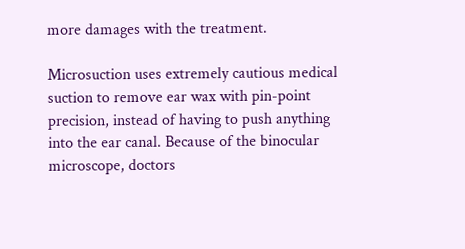more damages with the treatment.

Microsuction uses extremely cautious medical suction to remove ear wax with pin-point precision, instead of having to push anything into the ear canal. Because of the binocular microscope, doctors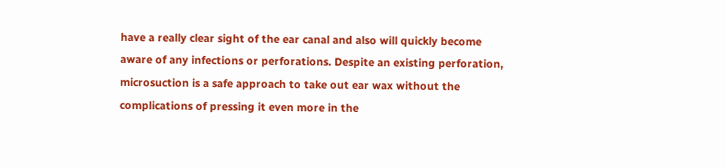have a really clear sight of the ear canal and also will quickly become aware of any infections or perforations. Despite an existing perforation, microsuction is a safe approach to take out ear wax without the complications of pressing it even more in the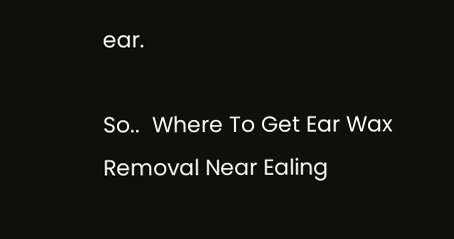ear.

So..  Where To Get Ear Wax Removal Near Ealing